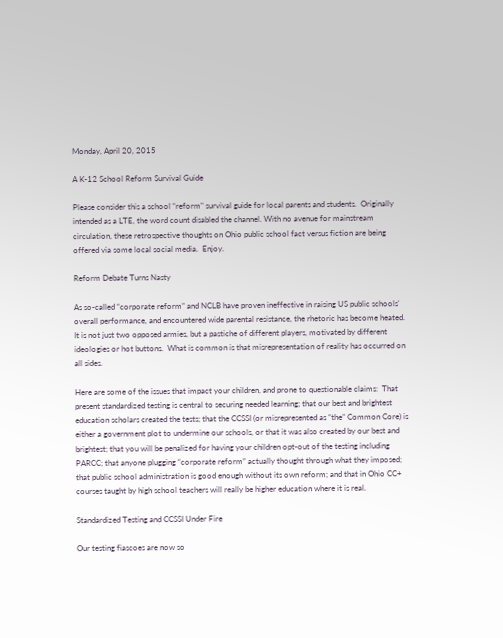Monday, April 20, 2015

A K-12 School Reform Survival Guide

Please consider this a school “reform" survival guide for local parents and students.  Originally intended as a LTE, the word count disabled the channel. With no avenue for mainstream circulation, these retrospective thoughts on Ohio public school fact versus fiction are being offered via some local social media.  Enjoy.

Reform Debate Turns Nasty

As so-called “corporate reform” and NCLB have proven ineffective in raising US public schools' overall performance, and encountered wide parental resistance, the rhetoric has become heated.  It is not just two opposed armies, but a pastiche of different players, motivated by different ideologies or hot buttons.  What is common is that misrepresentation of reality has occurred on all sides.

Here are some of the issues that impact your children, and prone to questionable claims:  That present standardized testing is central to securing needed learning; that our best and brightest education scholars created the tests; that the CCSSI (or misrepresented as “the” Common Core) is either a government plot to undermine our schools, or that it was also created by our best and brightest; that you will be penalized for having your children opt-out of the testing including PARCC; that anyone plugging “corporate reform” actually thought through what they imposed; that public school administration is good enough without its own reform; and that in Ohio CC+ courses taught by high school teachers will really be higher education where it is real.

Standardized Testing and CCSSI Under Fire

Our testing fiascoes are now so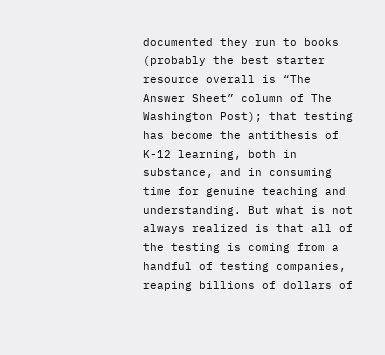documented they run to books (probably the best starter resource overall is “The Answer Sheet” column of The Washington Post); that testing has become the antithesis of K-12 learning, both in substance, and in consuming time for genuine teaching and understanding. But what is not always realized is that all of the testing is coming from a handful of testing companies, reaping billions of dollars of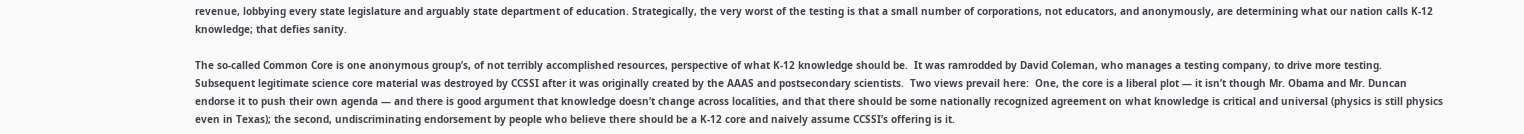revenue, lobbying every state legislature and arguably state department of education. Strategically, the very worst of the testing is that a small number of corporations, not educators, and anonymously, are determining what our nation calls K-12 knowledge; that defies sanity.

The so-called Common Core is one anonymous group’s, of not terribly accomplished resources, perspective of what K-12 knowledge should be.  It was ramrodded by David Coleman, who manages a testing company, to drive more testing.  Subsequent legitimate science core material was destroyed by CCSSI after it was originally created by the AAAS and postsecondary scientists.  Two views prevail here:  One, the core is a liberal plot — it isn’t though Mr. Obama and Mr. Duncan endorse it to push their own agenda — and there is good argument that knowledge doesn’t change across localities, and that there should be some nationally recognized agreement on what knowledge is critical and universal (physics is still physics even in Texas); the second, undiscriminating endorsement by people who believe there should be a K-12 core and naively assume CCSSI’s offering is it.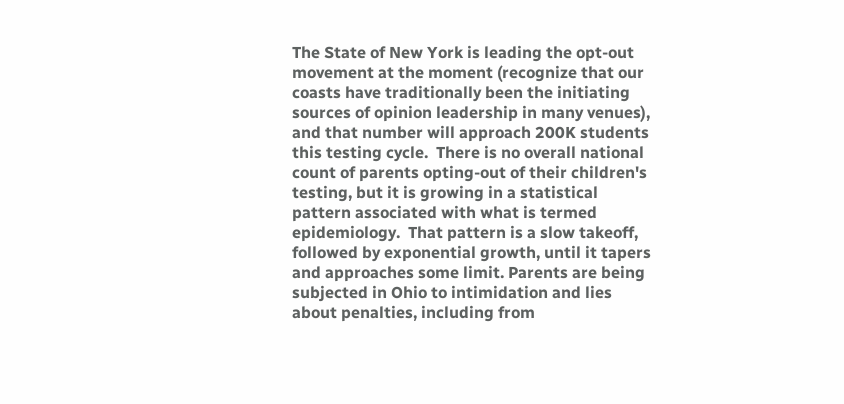The State of New York is leading the opt-out movement at the moment (recognize that our coasts have traditionally been the initiating sources of opinion leadership in many venues), and that number will approach 200K students this testing cycle.  There is no overall national count of parents opting-out of their children's testing, but it is growing in a statistical pattern associated with what is termed epidemiology.  That pattern is a slow takeoff, followed by exponential growth, until it tapers and approaches some limit. Parents are being subjected in Ohio to intimidation and lies about penalties, including from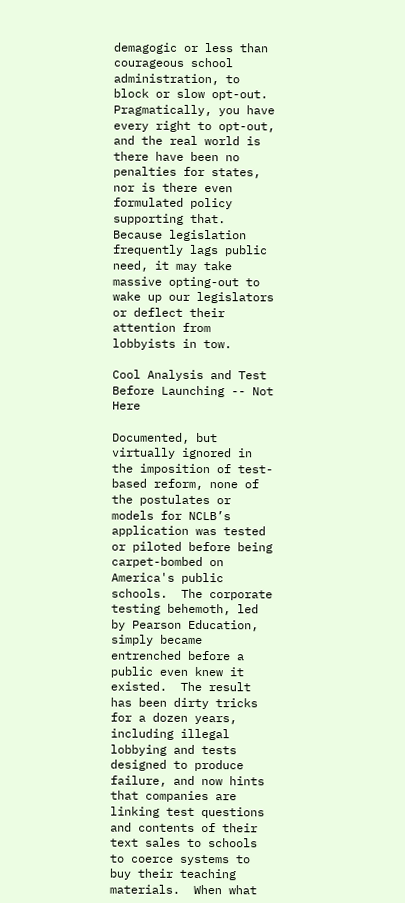demagogic or less than courageous school administration, to block or slow opt-out.  Pragmatically, you have every right to opt-out, and the real world is there have been no penalties for states, nor is there even formulated policy supporting that.  Because legislation frequently lags public need, it may take massive opting-out to wake up our legislators or deflect their attention from lobbyists in tow.

Cool Analysis and Test Before Launching -- Not Here

Documented, but virtually ignored in the imposition of test-based reform, none of the postulates or models for NCLB’s application was tested or piloted before being carpet-bombed on America's public schools.  The corporate testing behemoth, led by Pearson Education, simply became entrenched before a public even knew it existed.  The result has been dirty tricks for a dozen years, including illegal lobbying and tests designed to produce failure, and now hints that companies are linking test questions and contents of their text sales to schools to coerce systems to buy their teaching materials.  When what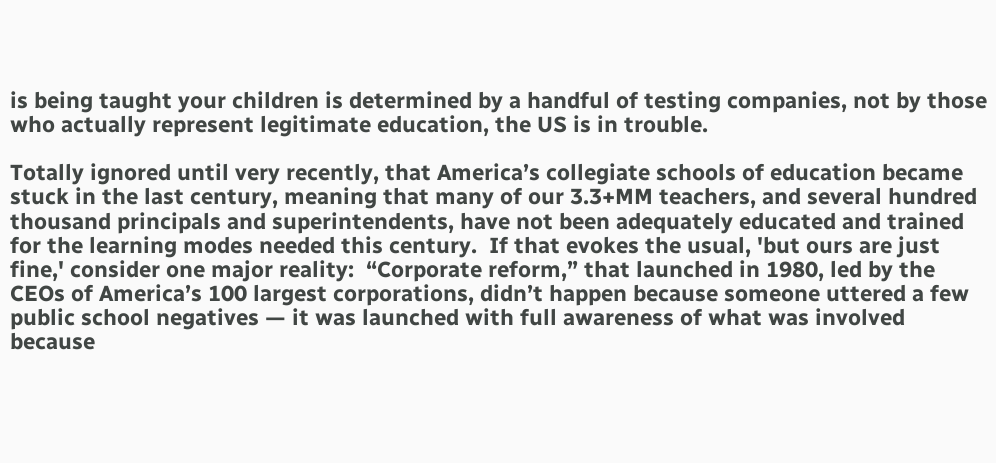is being taught your children is determined by a handful of testing companies, not by those who actually represent legitimate education, the US is in trouble.

Totally ignored until very recently, that America’s collegiate schools of education became stuck in the last century, meaning that many of our 3.3+MM teachers, and several hundred thousand principals and superintendents, have not been adequately educated and trained for the learning modes needed this century.  If that evokes the usual, 'but ours are just fine,' consider one major reality:  “Corporate reform,” that launched in 1980, led by the CEOs of America’s 100 largest corporations, didn’t happen because someone uttered a few public school negatives — it was launched with full awareness of what was involved because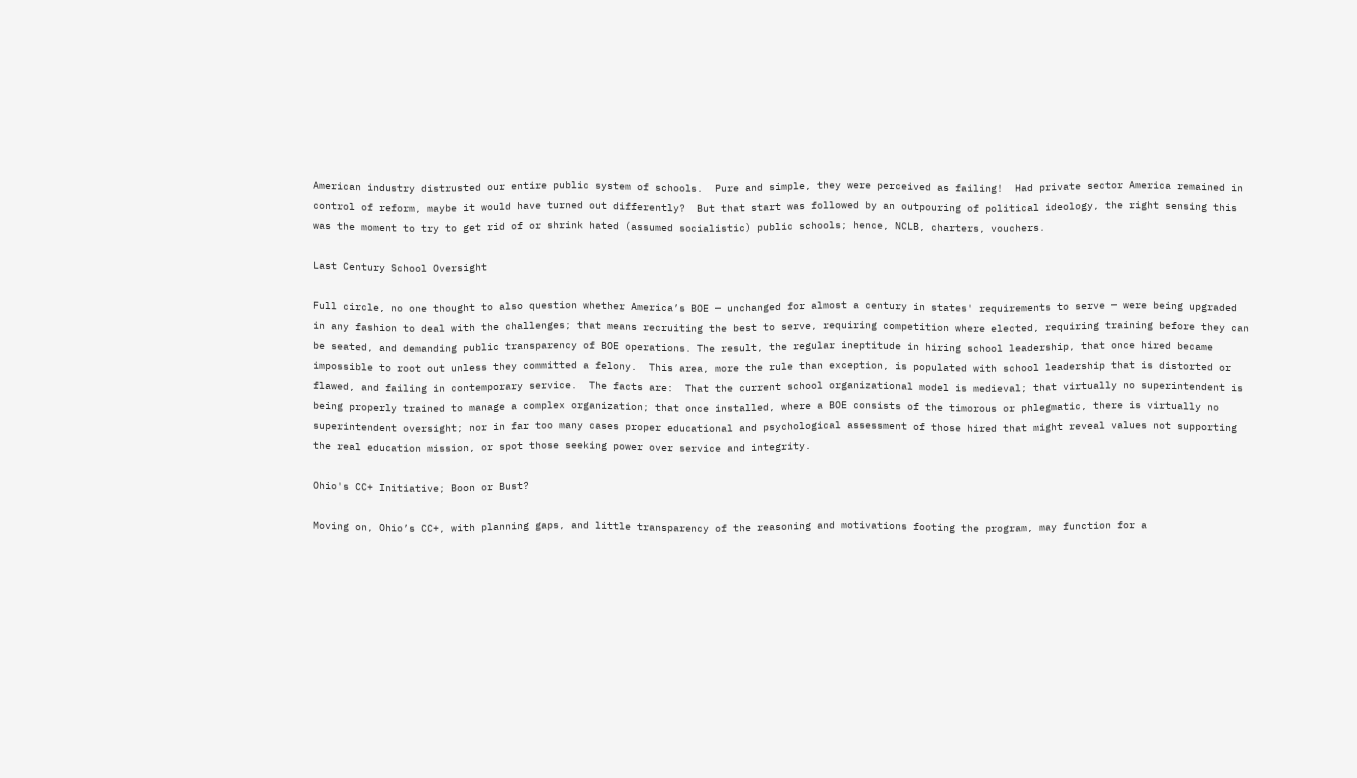American industry distrusted our entire public system of schools.  Pure and simple, they were perceived as failing!  Had private sector America remained in control of reform, maybe it would have turned out differently?  But that start was followed by an outpouring of political ideology, the right sensing this was the moment to try to get rid of or shrink hated (assumed socialistic) public schools; hence, NCLB, charters, vouchers.

Last Century School Oversight

Full circle, no one thought to also question whether America’s BOE — unchanged for almost a century in states' requirements to serve — were being upgraded in any fashion to deal with the challenges; that means recruiting the best to serve, requiring competition where elected, requiring training before they can be seated, and demanding public transparency of BOE operations. The result, the regular ineptitude in hiring school leadership, that once hired became impossible to root out unless they committed a felony.  This area, more the rule than exception, is populated with school leadership that is distorted or flawed, and failing in contemporary service.  The facts are:  That the current school organizational model is medieval; that virtually no superintendent is being properly trained to manage a complex organization; that once installed, where a BOE consists of the timorous or phlegmatic, there is virtually no superintendent oversight; nor in far too many cases proper educational and psychological assessment of those hired that might reveal values not supporting the real education mission, or spot those seeking power over service and integrity.

Ohio's CC+ Initiative; Boon or Bust?

Moving on, Ohio’s CC+, with planning gaps, and little transparency of the reasoning and motivations footing the program, may function for a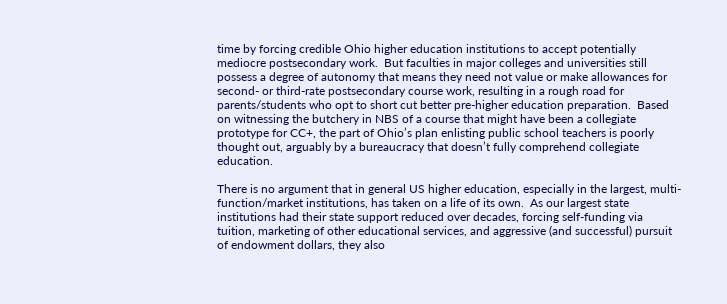time by forcing credible Ohio higher education institutions to accept potentially mediocre postsecondary work.  But faculties in major colleges and universities still possess a degree of autonomy that means they need not value or make allowances for second- or third-rate postsecondary course work, resulting in a rough road for parents/students who opt to short cut better pre-higher education preparation.  Based on witnessing the butchery in NBS of a course that might have been a collegiate prototype for CC+, the part of Ohio’s plan enlisting public school teachers is poorly thought out, arguably by a bureaucracy that doesn’t fully comprehend collegiate education.

There is no argument that in general US higher education, especially in the largest, multi-function/market institutions, has taken on a life of its own.  As our largest state institutions had their state support reduced over decades, forcing self-funding via tuition, marketing of other educational services, and aggressive (and successful) pursuit of endowment dollars, they also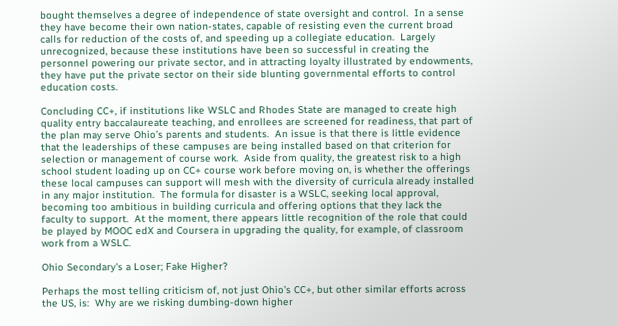bought themselves a degree of independence of state oversight and control.  In a sense they have become their own nation-states, capable of resisting even the current broad calls for reduction of the costs of, and speeding up a collegiate education.  Largely unrecognized, because these institutions have been so successful in creating the personnel powering our private sector, and in attracting loyalty illustrated by endowments, they have put the private sector on their side blunting governmental efforts to control education costs.

Concluding CC+, if institutions like WSLC and Rhodes State are managed to create high quality entry baccalaureate teaching, and enrollees are screened for readiness, that part of the plan may serve Ohio’s parents and students.  An issue is that there is little evidence that the leaderships of these campuses are being installed based on that criterion for selection or management of course work.  Aside from quality, the greatest risk to a high school student loading up on CC+ course work before moving on, is whether the offerings these local campuses can support will mesh with the diversity of curricula already installed in any major institution.  The formula for disaster is a WSLC, seeking local approval, becoming too ambitious in building curricula and offering options that they lack the faculty to support.  At the moment, there appears little recognition of the role that could be played by MOOC edX and Coursera in upgrading the quality, for example, of classroom work from a WSLC.

Ohio Secondary's a Loser; Fake Higher?

Perhaps the most telling criticism of, not just Ohio’s CC+, but other similar efforts across the US, is:  Why are we risking dumbing-down higher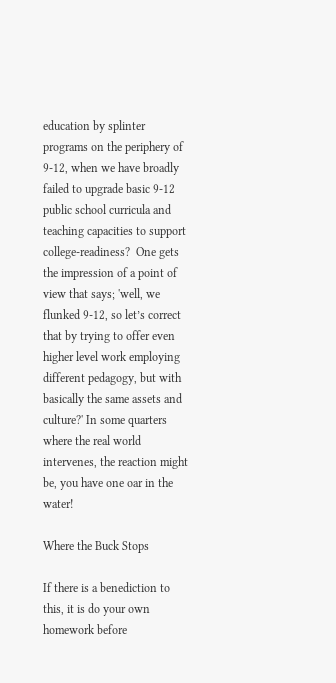education by splinter programs on the periphery of 9-12, when we have broadly failed to upgrade basic 9-12 public school curricula and teaching capacities to support college-readiness?  One gets the impression of a point of view that says; 'well, we flunked 9-12, so let’s correct that by trying to offer even higher level work employing different pedagogy, but with basically the same assets and culture?' In some quarters where the real world intervenes, the reaction might be, you have one oar in the water!

Where the Buck Stops

If there is a benediction to this, it is do your own homework before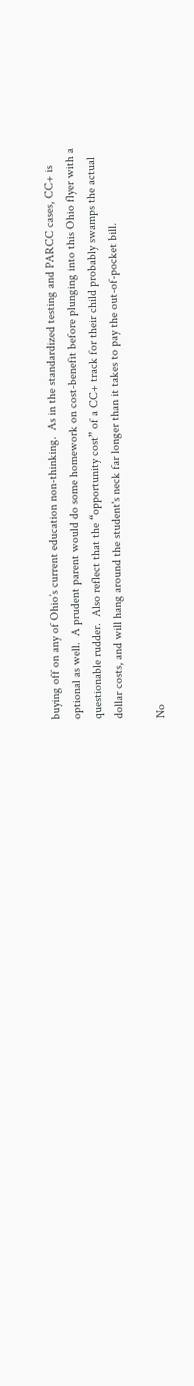buying off on any of Ohio’s current education non-thinking.  As in the standardized testing and PARCC cases, CC+ is optional as well.  A prudent parent would do some homework on cost-benefit before plunging into this Ohio flyer with a questionable rudder.  Also reflect that the “opportunity cost” of a CC+ track for their child probably swamps the actual dollar costs, and will hang around the student's neck far longer than it takes to pay the out-of-pocket bill.

No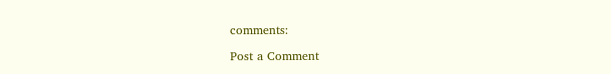comments:

Post a Comment